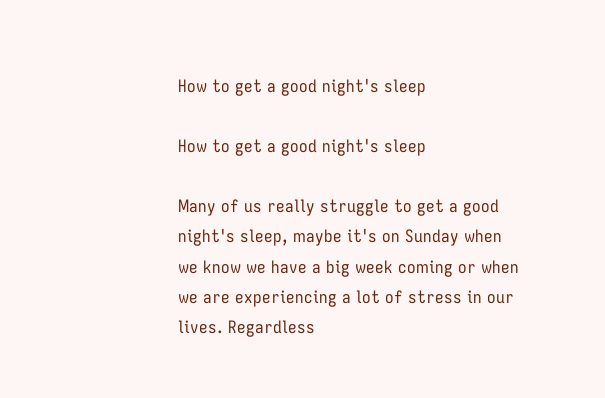How to get a good night's sleep

How to get a good night's sleep

Many of us really struggle to get a good night's sleep, maybe it's on Sunday when we know we have a big week coming or when we are experiencing a lot of stress in our lives. Regardless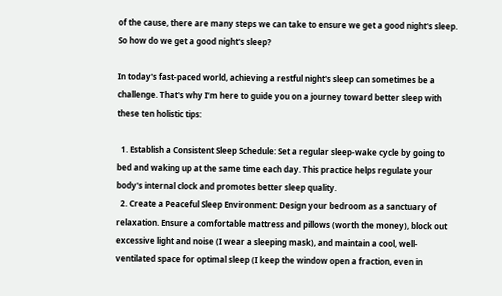of the cause, there are many steps we can take to ensure we get a good night's sleep. So how do we get a good night's sleep?

In today's fast-paced world, achieving a restful night's sleep can sometimes be a challenge. That's why I’m here to guide you on a journey toward better sleep with these ten holistic tips:

  1. Establish a Consistent Sleep Schedule: Set a regular sleep-wake cycle by going to bed and waking up at the same time each day. This practice helps regulate your body's internal clock and promotes better sleep quality.
  2. Create a Peaceful Sleep Environment: Design your bedroom as a sanctuary of relaxation. Ensure a comfortable mattress and pillows (worth the money), block out excessive light and noise (I wear a sleeping mask), and maintain a cool, well-ventilated space for optimal sleep (I keep the window open a fraction, even in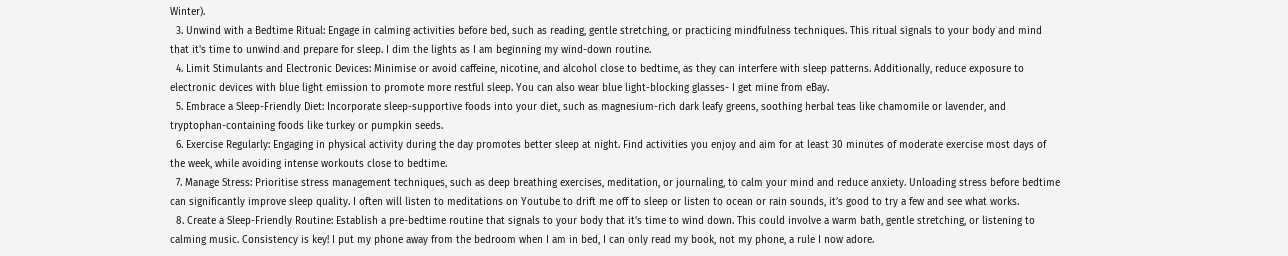Winter).
  3. Unwind with a Bedtime Ritual: Engage in calming activities before bed, such as reading, gentle stretching, or practicing mindfulness techniques. This ritual signals to your body and mind that it's time to unwind and prepare for sleep. I dim the lights as I am beginning my wind-down routine.
  4. Limit Stimulants and Electronic Devices: Minimise or avoid caffeine, nicotine, and alcohol close to bedtime, as they can interfere with sleep patterns. Additionally, reduce exposure to electronic devices with blue light emission to promote more restful sleep. You can also wear blue light-blocking glasses- I get mine from eBay.
  5. Embrace a Sleep-Friendly Diet: Incorporate sleep-supportive foods into your diet, such as magnesium-rich dark leafy greens, soothing herbal teas like chamomile or lavender, and tryptophan-containing foods like turkey or pumpkin seeds.
  6. Exercise Regularly: Engaging in physical activity during the day promotes better sleep at night. Find activities you enjoy and aim for at least 30 minutes of moderate exercise most days of the week, while avoiding intense workouts close to bedtime.
  7. Manage Stress: Prioritise stress management techniques, such as deep breathing exercises, meditation, or journaling, to calm your mind and reduce anxiety. Unloading stress before bedtime can significantly improve sleep quality. I often will listen to meditations on Youtube to drift me off to sleep or listen to ocean or rain sounds, it’s good to try a few and see what works.
  8. Create a Sleep-Friendly Routine: Establish a pre-bedtime routine that signals to your body that it's time to wind down. This could involve a warm bath, gentle stretching, or listening to calming music. Consistency is key! I put my phone away from the bedroom when I am in bed, I can only read my book, not my phone, a rule I now adore.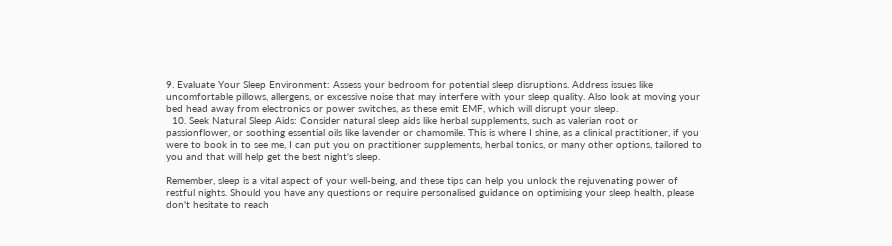9. Evaluate Your Sleep Environment: Assess your bedroom for potential sleep disruptions. Address issues like uncomfortable pillows, allergens, or excessive noise that may interfere with your sleep quality. Also look at moving your bed head away from electronics or power switches, as these emit EMF, which will disrupt your sleep.
  10. Seek Natural Sleep Aids: Consider natural sleep aids like herbal supplements, such as valerian root or passionflower, or soothing essential oils like lavender or chamomile. This is where I shine, as a clinical practitioner, if you were to book in to see me, I can put you on practitioner supplements, herbal tonics, or many other options, tailored to you and that will help get the best night's sleep.

Remember, sleep is a vital aspect of your well-being, and these tips can help you unlock the rejuvenating power of restful nights. Should you have any questions or require personalised guidance on optimising your sleep health, please don't hesitate to reach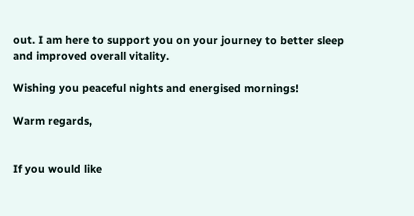out. I am here to support you on your journey to better sleep and improved overall vitality.

Wishing you peaceful nights and energised mornings!

Warm regards,


If you would like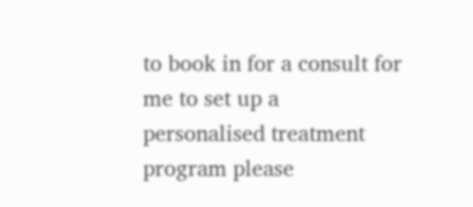to book in for a consult for me to set up a personalised treatment program please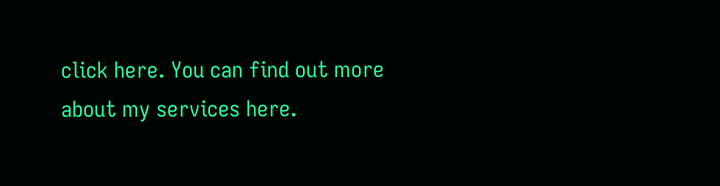click here. You can find out more about my services here.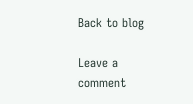Back to blog

Leave a comment